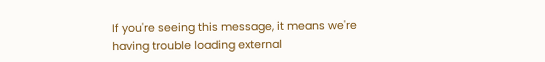If you're seeing this message, it means we're having trouble loading external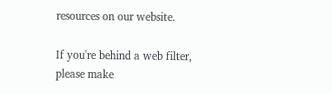resources on our website.

If you're behind a web filter, please make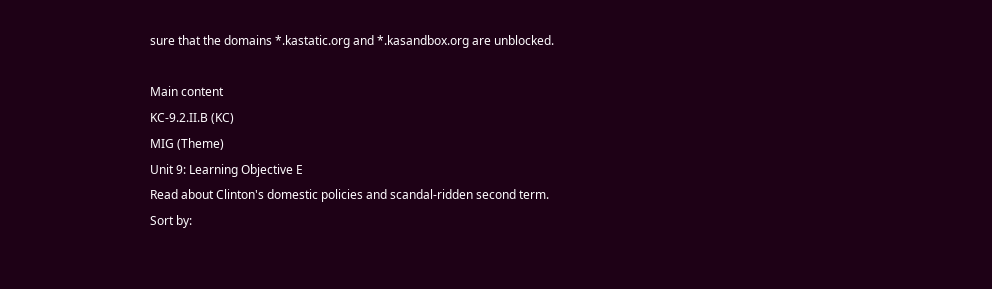sure that the domains *.kastatic.org and *.kasandbox.org are unblocked.

Main content
KC‑9.2.II.B (KC)
MIG (Theme)
Unit 9: Learning Objective E
Read about Clinton's domestic policies and scandal-ridden second term.
Sort by: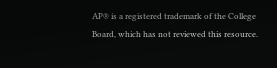AP® is a registered trademark of the College Board, which has not reviewed this resource.